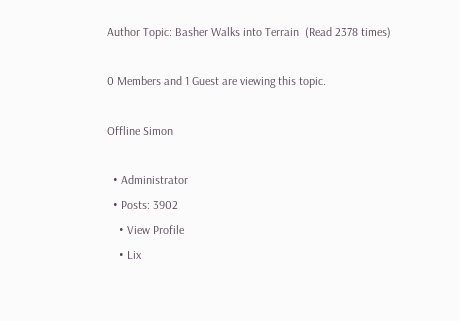Author Topic: Basher Walks into Terrain  (Read 2378 times)

0 Members and 1 Guest are viewing this topic.

Offline Simon

  • Administrator
  • Posts: 3902
    • View Profile
    • Lix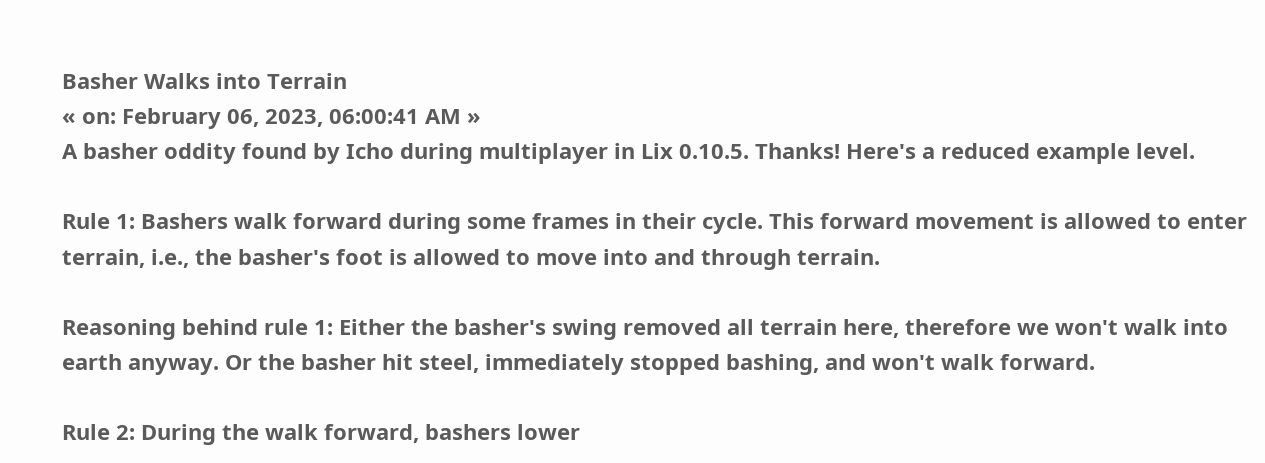Basher Walks into Terrain
« on: February 06, 2023, 06:00:41 AM »
A basher oddity found by Icho during multiplayer in Lix 0.10.5. Thanks! Here's a reduced example level.

Rule 1: Bashers walk forward during some frames in their cycle. This forward movement is allowed to enter terrain, i.e., the basher's foot is allowed to move into and through terrain.

Reasoning behind rule 1: Either the basher's swing removed all terrain here, therefore we won't walk into earth anyway. Or the basher hit steel, immediately stopped bashing, and won't walk forward.

Rule 2: During the walk forward, bashers lower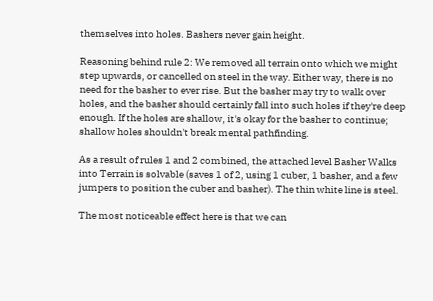themselves into holes. Bashers never gain height.

Reasoning behind rule 2: We removed all terrain onto which we might step upwards, or cancelled on steel in the way. Either way, there is no need for the basher to ever rise. But the basher may try to walk over holes, and the basher should certainly fall into such holes if they're deep enough. If the holes are shallow, it's okay for the basher to continue; shallow holes shouldn't break mental pathfinding.

As a result of rules 1 and 2 combined, the attached level Basher Walks into Terrain is solvable (saves 1 of 2, using 1 cuber, 1 basher, and a few jumpers to position the cuber and basher). The thin white line is steel.

The most noticeable effect here is that we can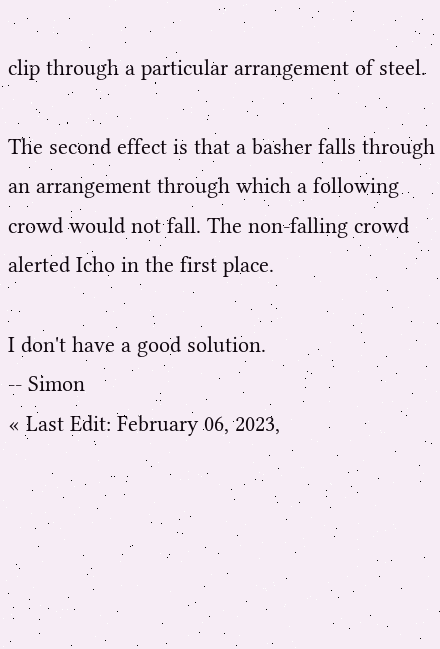clip through a particular arrangement of steel.

The second effect is that a basher falls through an arrangement through which a following crowd would not fall. The non-falling crowd alerted Icho in the first place.

I don't have a good solution.
-- Simon
« Last Edit: February 06, 2023,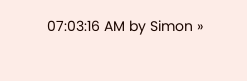07:03:16 AM by Simon »